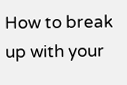How to break up with your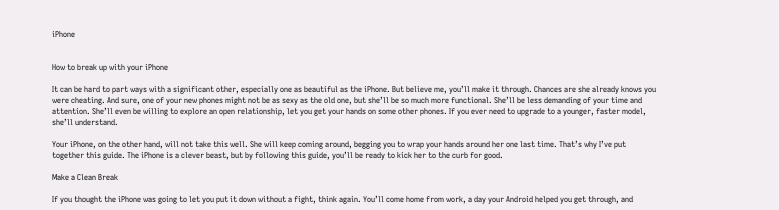iPhone


How to break up with your iPhone

It can be hard to part ways with a significant other, especially one as beautiful as the iPhone. But believe me, you’ll make it through. Chances are she already knows you were cheating. And sure, one of your new phones might not be as sexy as the old one, but she’ll be so much more functional. She’ll be less demanding of your time and attention. She’ll even be willing to explore an open relationship, let you get your hands on some other phones. If you ever need to upgrade to a younger, faster model, she’ll understand.

Your iPhone, on the other hand, will not take this well. She will keep coming around, begging you to wrap your hands around her one last time. That’s why I’ve put together this guide. The iPhone is a clever beast, but by following this guide, you’ll be ready to kick her to the curb for good.

Make a Clean Break

If you thought the iPhone was going to let you put it down without a fight, think again. You’ll come home from work, a day your Android helped you get through, and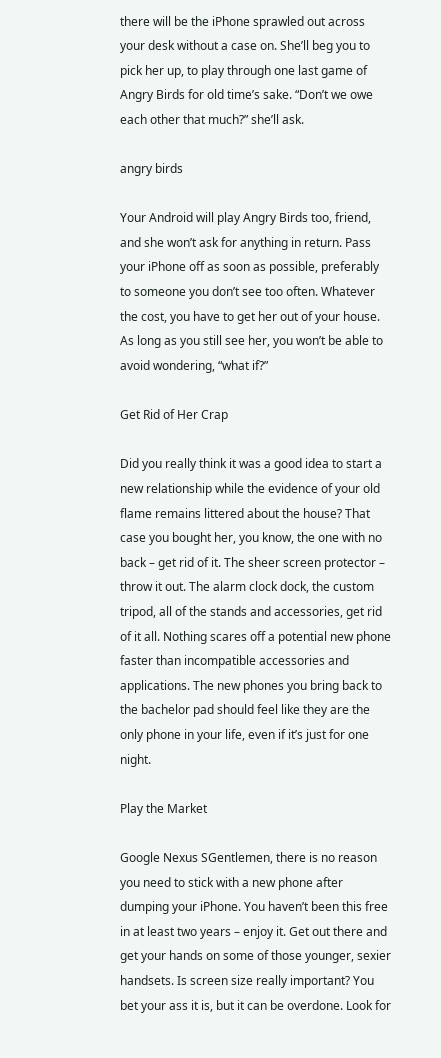there will be the iPhone sprawled out across your desk without a case on. She’ll beg you to pick her up, to play through one last game of Angry Birds for old time’s sake. “Don’t we owe each other that much?” she’ll ask.

angry birds

Your Android will play Angry Birds too, friend, and she won’t ask for anything in return. Pass your iPhone off as soon as possible, preferably to someone you don’t see too often. Whatever the cost, you have to get her out of your house. As long as you still see her, you won’t be able to avoid wondering, “what if?”

Get Rid of Her Crap

Did you really think it was a good idea to start a new relationship while the evidence of your old flame remains littered about the house? That case you bought her, you know, the one with no back – get rid of it. The sheer screen protector – throw it out. The alarm clock dock, the custom tripod, all of the stands and accessories, get rid of it all. Nothing scares off a potential new phone faster than incompatible accessories and applications. The new phones you bring back to the bachelor pad should feel like they are the only phone in your life, even if it’s just for one night.

Play the Market

Google Nexus SGentlemen, there is no reason you need to stick with a new phone after dumping your iPhone. You haven’t been this free in at least two years – enjoy it. Get out there and get your hands on some of those younger, sexier handsets. Is screen size really important? You bet your ass it is, but it can be overdone. Look for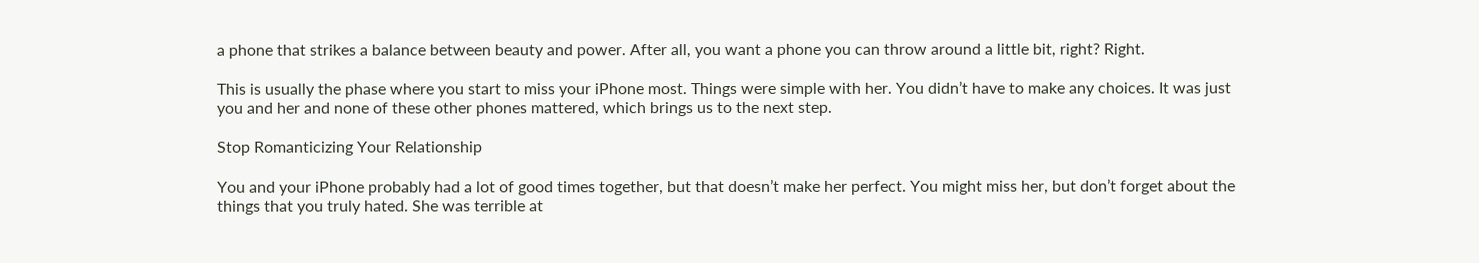a phone that strikes a balance between beauty and power. After all, you want a phone you can throw around a little bit, right? Right.

This is usually the phase where you start to miss your iPhone most. Things were simple with her. You didn’t have to make any choices. It was just you and her and none of these other phones mattered, which brings us to the next step.

Stop Romanticizing Your Relationship

You and your iPhone probably had a lot of good times together, but that doesn’t make her perfect. You might miss her, but don’t forget about the things that you truly hated. She was terrible at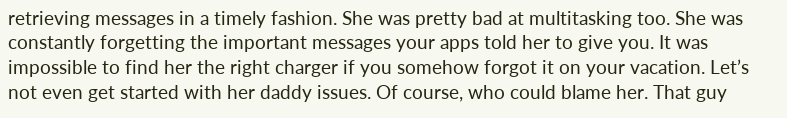retrieving messages in a timely fashion. She was pretty bad at multitasking too. She was constantly forgetting the important messages your apps told her to give you. It was impossible to find her the right charger if you somehow forgot it on your vacation. Let’s not even get started with her daddy issues. Of course, who could blame her. That guy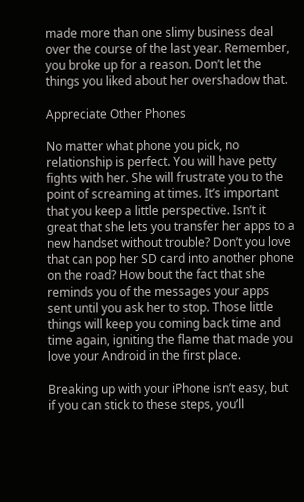made more than one slimy business deal over the course of the last year. Remember, you broke up for a reason. Don’t let the things you liked about her overshadow that.

Appreciate Other Phones

No matter what phone you pick, no relationship is perfect. You will have petty fights with her. She will frustrate you to the point of screaming at times. It’s important that you keep a little perspective. Isn’t it great that she lets you transfer her apps to a new handset without trouble? Don’t you love that can pop her SD card into another phone on the road? How bout the fact that she reminds you of the messages your apps sent until you ask her to stop. Those little things will keep you coming back time and time again, igniting the flame that made you love your Android in the first place.

Breaking up with your iPhone isn’t easy, but if you can stick to these steps, you’ll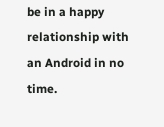be in a happy relationship with an Android in no time.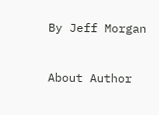By Jeff Morgan


About Author